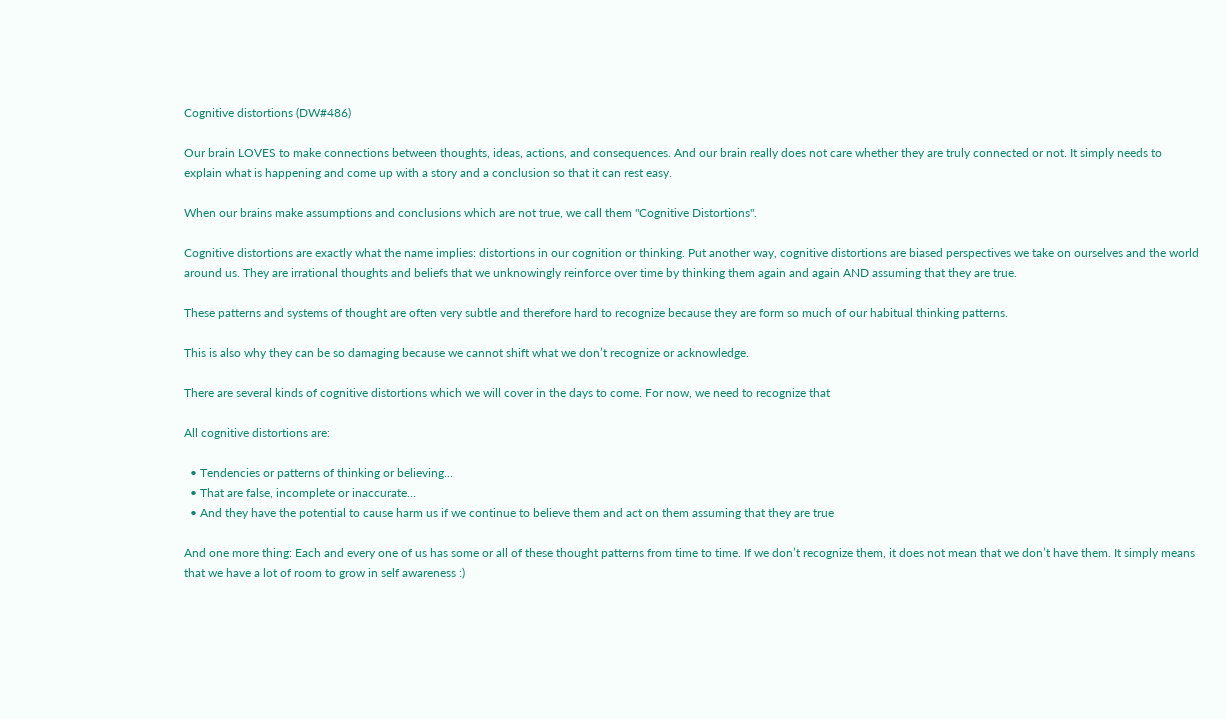Cognitive distortions (DW#486)

Our brain LOVES to make connections between thoughts, ideas, actions, and consequences. And our brain really does not care whether they are truly connected or not. It simply needs to explain what is happening and come up with a story and a conclusion so that it can rest easy.

When our brains make assumptions and conclusions which are not true, we call them "Cognitive Distortions".

Cognitive distortions are exactly what the name implies: distortions in our cognition or thinking. Put another way, cognitive distortions are biased perspectives we take on ourselves and the world around us. They are irrational thoughts and beliefs that we unknowingly reinforce over time by thinking them again and again AND assuming that they are true.

These patterns and systems of thought are often very subtle and therefore hard to recognize because they are form so much of our habitual thinking patterns.

This is also why they can be so damaging because we cannot shift what we don’t recognize or acknowledge.

There are several kinds of cognitive distortions which we will cover in the days to come. For now, we need to recognize that

All cognitive distortions are:

  • Tendencies or patterns of thinking or believing…
  • That are false, incomplete or inaccurate…
  • And they have the potential to cause harm us if we continue to believe them and act on them assuming that they are true

And one more thing: Each and every one of us has some or all of these thought patterns from time to time. If we don’t recognize them, it does not mean that we don’t have them. It simply means that we have a lot of room to grow in self awareness :)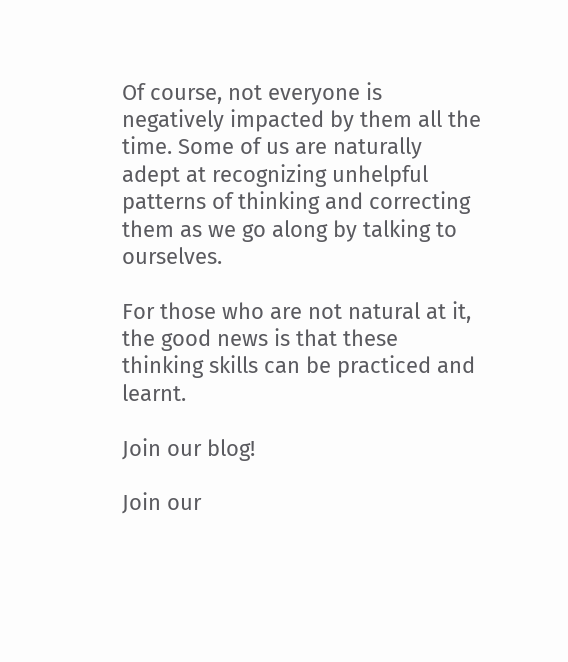Of course, not everyone is negatively impacted by them all the time. Some of us are naturally adept at recognizing unhelpful patterns of thinking and correcting them as we go along by talking to ourselves.

For those who are not natural at it, the good news is that these thinking skills can be practiced and learnt.

Join our blog!

Join our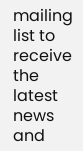mailing list to receive the latest news and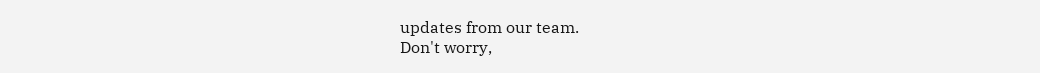updates from our team.
Don't worry,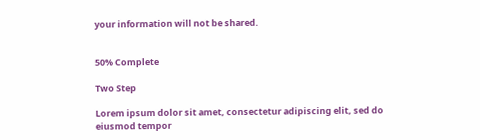your information will not be shared.


50% Complete

Two Step

Lorem ipsum dolor sit amet, consectetur adipiscing elit, sed do eiusmod tempor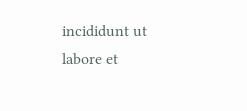incididunt ut labore et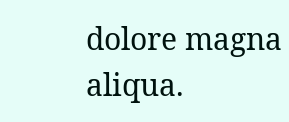dolore magna aliqua.